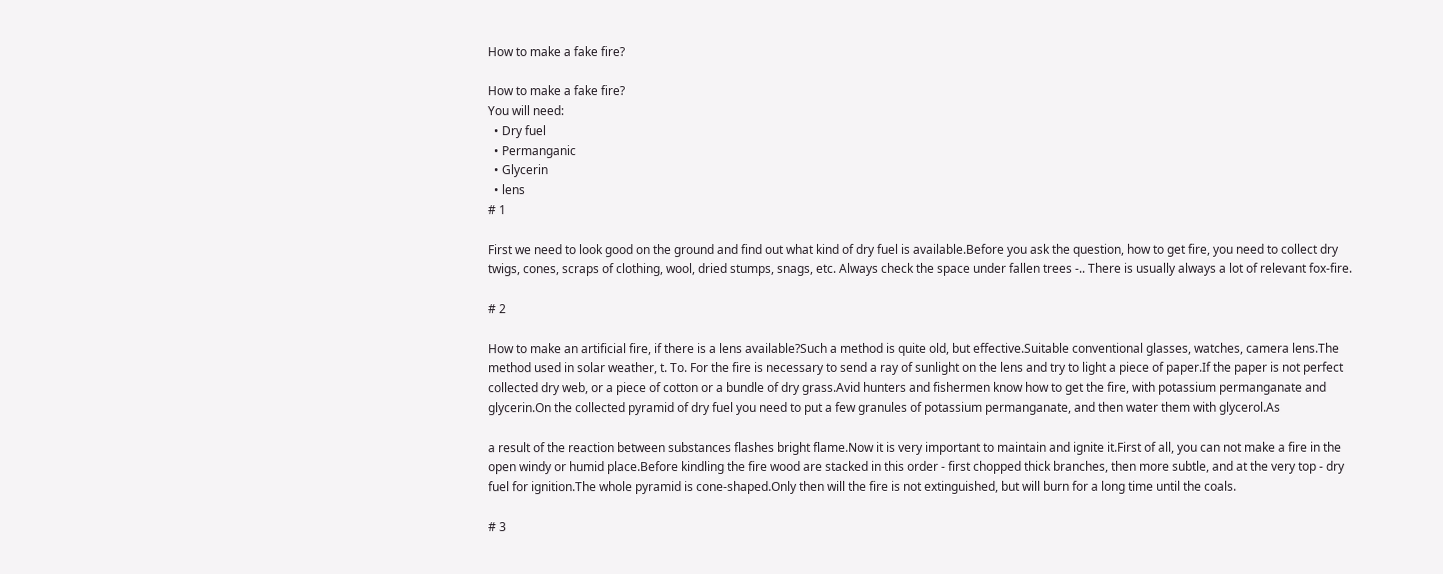How to make a fake fire?

How to make a fake fire?
You will need:
  • Dry fuel
  • Permanganic
  • Glycerin
  • lens
# 1

First we need to look good on the ground and find out what kind of dry fuel is available.Before you ask the question, how to get fire, you need to collect dry twigs, cones, scraps of clothing, wool, dried stumps, snags, etc. Always check the space under fallen trees -.. There is usually always a lot of relevant fox-fire.

# 2

How to make an artificial fire, if there is a lens available?Such a method is quite old, but effective.Suitable conventional glasses, watches, camera lens.The method used in solar weather, t. To. For the fire is necessary to send a ray of sunlight on the lens and try to light a piece of paper.If the paper is not perfect collected dry web, or a piece of cotton or a bundle of dry grass.Avid hunters and fishermen know how to get the fire, with potassium permanganate and glycerin.On the collected pyramid of dry fuel you need to put a few granules of potassium permanganate, and then water them with glycerol.As

a result of the reaction between substances flashes bright flame.Now it is very important to maintain and ignite it.First of all, you can not make a fire in the open windy or humid place.Before kindling the fire wood are stacked in this order - first chopped thick branches, then more subtle, and at the very top - dry fuel for ignition.The whole pyramid is cone-shaped.Only then will the fire is not extinguished, but will burn for a long time until the coals.

# 3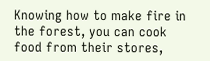Knowing how to make fire in the forest, you can cook food from their stores,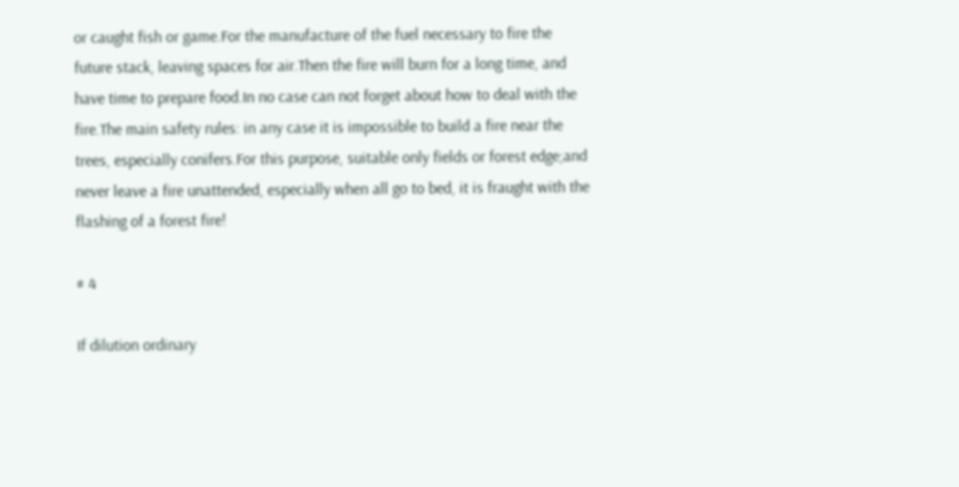or caught fish or game.For the manufacture of the fuel necessary to fire the future stack, leaving spaces for air.Then the fire will burn for a long time, and have time to prepare food.In no case can not forget about how to deal with the fire.The main safety rules: in any case it is impossible to build a fire near the trees, especially conifers.For this purpose, suitable only fields or forest edge;and never leave a fire unattended, especially when all go to bed, it is fraught with the flashing of a forest fire!

# 4

If dilution ordinary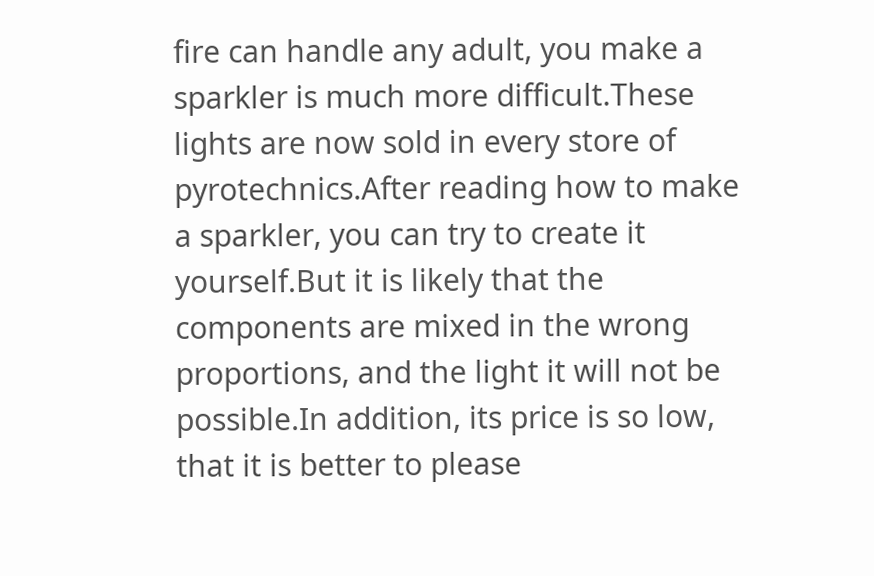fire can handle any adult, you make a sparkler is much more difficult.These lights are now sold in every store of pyrotechnics.After reading how to make a sparkler, you can try to create it yourself.But it is likely that the components are mixed in the wrong proportions, and the light it will not be possible.In addition, its price is so low, that it is better to please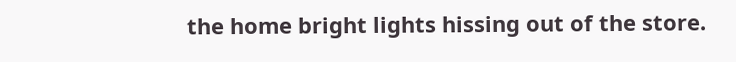the home bright lights hissing out of the store.